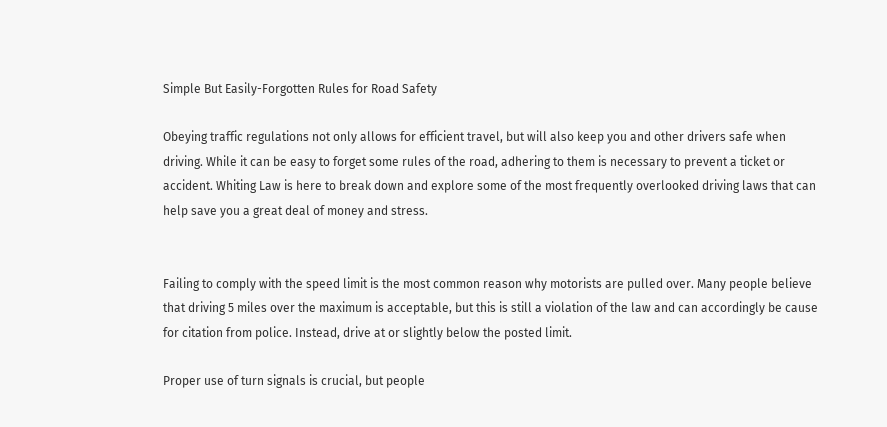Simple But Easily-Forgotten Rules for Road Safety

Obeying traffic regulations not only allows for efficient travel, but will also keep you and other drivers safe when driving. While it can be easy to forget some rules of the road, adhering to them is necessary to prevent a ticket or accident. Whiting Law is here to break down and explore some of the most frequently overlooked driving laws that can help save you a great deal of money and stress.


Failing to comply with the speed limit is the most common reason why motorists are pulled over. Many people believe that driving 5 miles over the maximum is acceptable, but this is still a violation of the law and can accordingly be cause for citation from police. Instead, drive at or slightly below the posted limit.

Proper use of turn signals is crucial, but people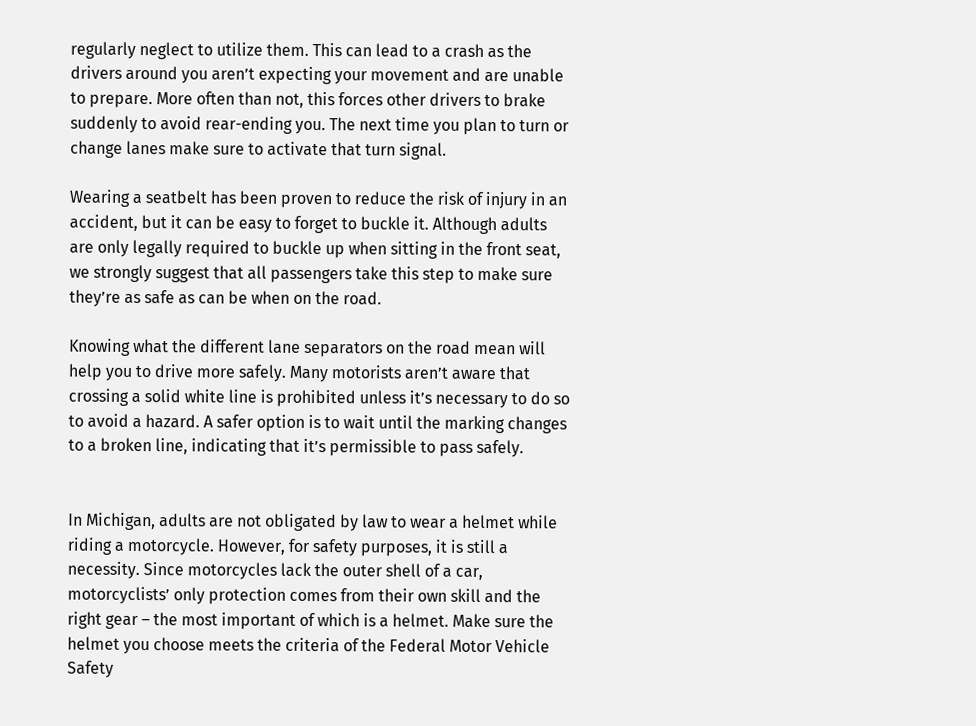regularly neglect to utilize them. This can lead to a crash as the drivers around you aren’t expecting your movement and are unable to prepare. More often than not, this forces other drivers to brake suddenly to avoid rear-ending you. The next time you plan to turn or change lanes make sure to activate that turn signal.

Wearing a seatbelt has been proven to reduce the risk of injury in an accident, but it can be easy to forget to buckle it. Although adults are only legally required to buckle up when sitting in the front seat, we strongly suggest that all passengers take this step to make sure they’re as safe as can be when on the road.

Knowing what the different lane separators on the road mean will help you to drive more safely. Many motorists aren’t aware that crossing a solid white line is prohibited unless it’s necessary to do so to avoid a hazard. A safer option is to wait until the marking changes to a broken line, indicating that it’s permissible to pass safely.


In Michigan, adults are not obligated by law to wear a helmet while riding a motorcycle. However, for safety purposes, it is still a necessity. Since motorcycles lack the outer shell of a car, motorcyclists’ only protection comes from their own skill and the right gear – the most important of which is a helmet. Make sure the helmet you choose meets the criteria of the Federal Motor Vehicle Safety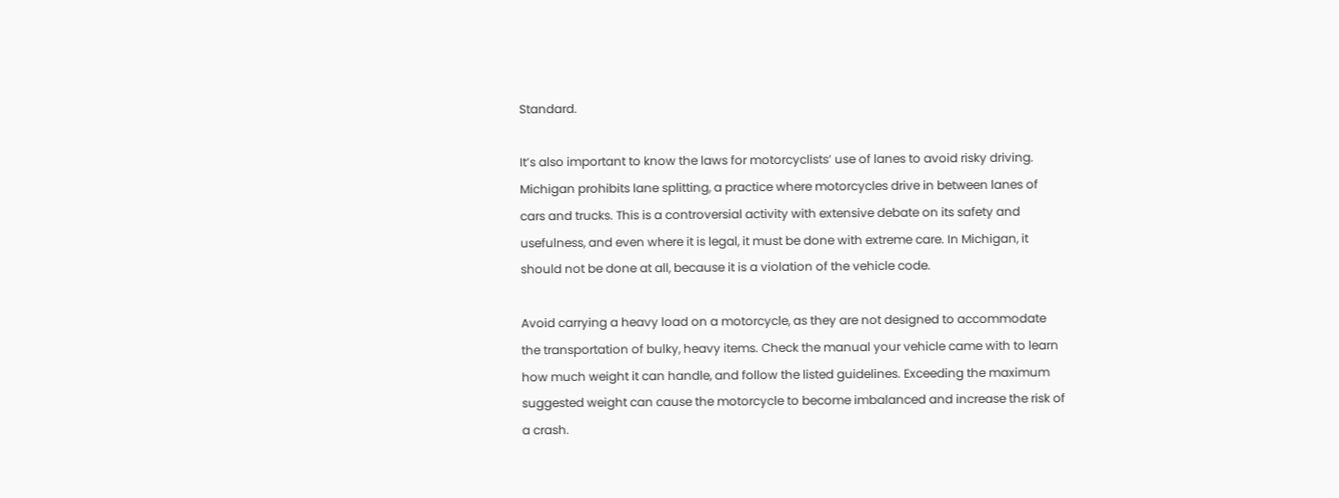Standard.

It’s also important to know the laws for motorcyclists’ use of lanes to avoid risky driving. Michigan prohibits lane splitting, a practice where motorcycles drive in between lanes of cars and trucks. This is a controversial activity with extensive debate on its safety and usefulness, and even where it is legal, it must be done with extreme care. In Michigan, it should not be done at all, because it is a violation of the vehicle code.

Avoid carrying a heavy load on a motorcycle, as they are not designed to accommodate the transportation of bulky, heavy items. Check the manual your vehicle came with to learn how much weight it can handle, and follow the listed guidelines. Exceeding the maximum suggested weight can cause the motorcycle to become imbalanced and increase the risk of a crash.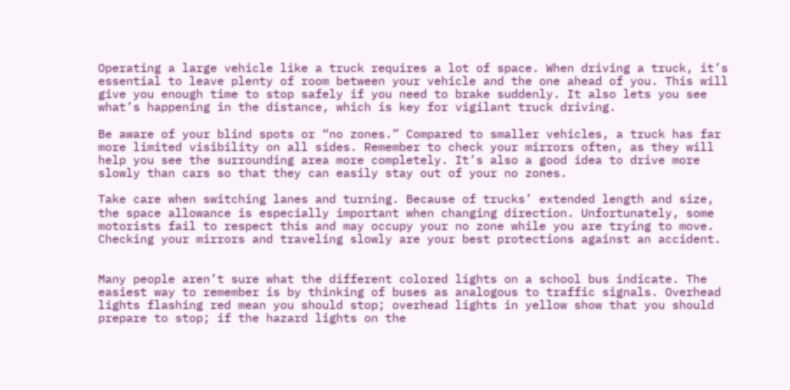Operating a large vehicle like a truck requires a lot of space. When driving a truck, it’s essential to leave plenty of room between your vehicle and the one ahead of you. This will give you enough time to stop safely if you need to brake suddenly. It also lets you see what’s happening in the distance, which is key for vigilant truck driving.

Be aware of your blind spots or “no zones.” Compared to smaller vehicles, a truck has far more limited visibility on all sides. Remember to check your mirrors often, as they will help you see the surrounding area more completely. It’s also a good idea to drive more slowly than cars so that they can easily stay out of your no zones.

Take care when switching lanes and turning. Because of trucks’ extended length and size, the space allowance is especially important when changing direction. Unfortunately, some motorists fail to respect this and may occupy your no zone while you are trying to move. Checking your mirrors and traveling slowly are your best protections against an accident.


Many people aren’t sure what the different colored lights on a school bus indicate. The easiest way to remember is by thinking of buses as analogous to traffic signals. Overhead lights flashing red mean you should stop; overhead lights in yellow show that you should prepare to stop; if the hazard lights on the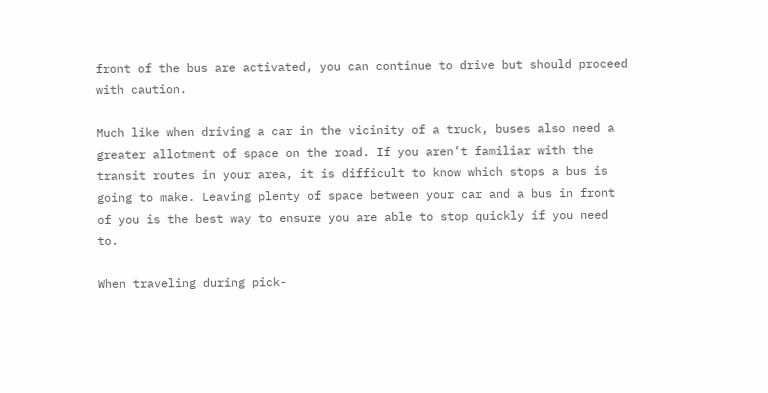front of the bus are activated, you can continue to drive but should proceed with caution.

Much like when driving a car in the vicinity of a truck, buses also need a greater allotment of space on the road. If you aren’t familiar with the transit routes in your area, it is difficult to know which stops a bus is going to make. Leaving plenty of space between your car and a bus in front of you is the best way to ensure you are able to stop quickly if you need to.

When traveling during pick-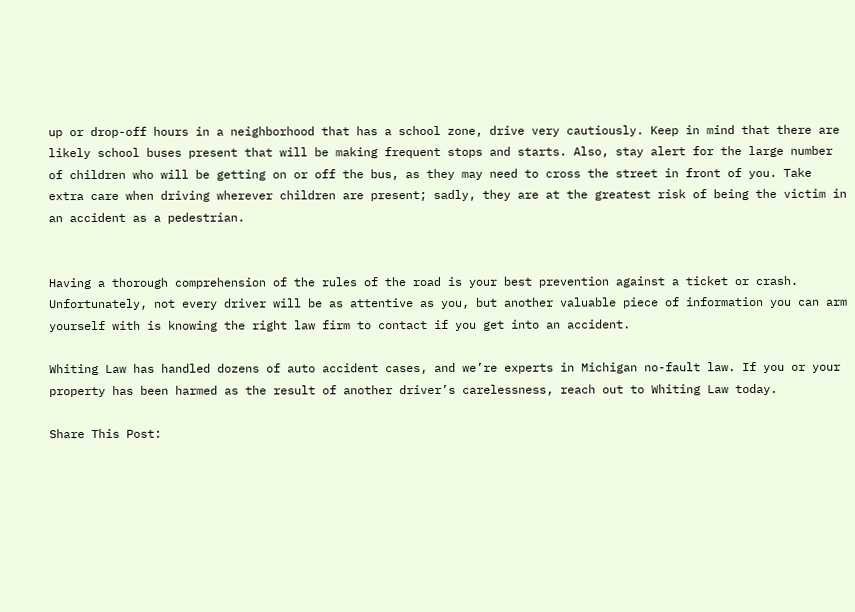up or drop-off hours in a neighborhood that has a school zone, drive very cautiously. Keep in mind that there are likely school buses present that will be making frequent stops and starts. Also, stay alert for the large number of children who will be getting on or off the bus, as they may need to cross the street in front of you. Take extra care when driving wherever children are present; sadly, they are at the greatest risk of being the victim in an accident as a pedestrian.


Having a thorough comprehension of the rules of the road is your best prevention against a ticket or crash. Unfortunately, not every driver will be as attentive as you, but another valuable piece of information you can arm yourself with is knowing the right law firm to contact if you get into an accident.

Whiting Law has handled dozens of auto accident cases, and we’re experts in Michigan no-fault law. If you or your property has been harmed as the result of another driver’s carelessness, reach out to Whiting Law today.

Share This Post: